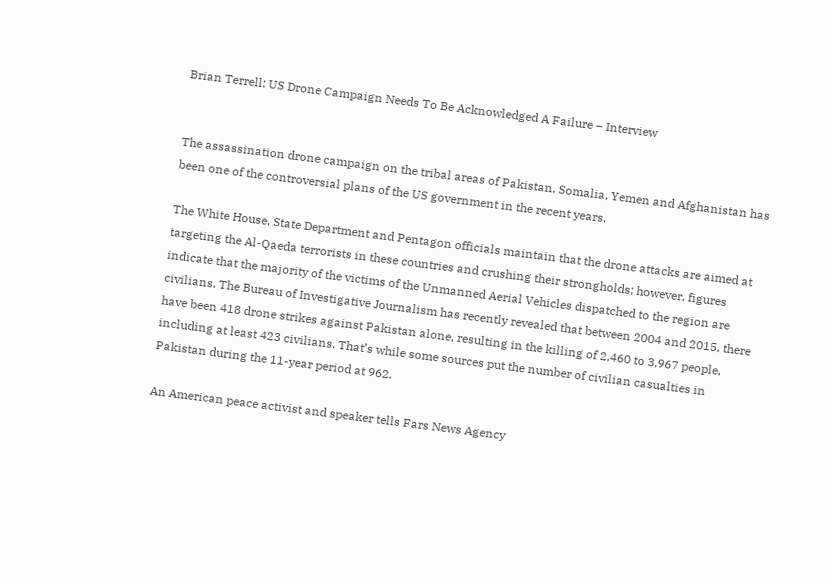Brian Terrell: US Drone Campaign Needs To Be Acknowledged A Failure – Interview


The assassination drone campaign on the tribal areas of Pakistan, Somalia, Yemen and Afghanistan has been one of the controversial plans of the US government in the recent years.

The White House, State Department and Pentagon officials maintain that the drone attacks are aimed at targeting the Al-Qaeda terrorists in these countries and crushing their strongholds; however, figures indicate that the majority of the victims of the Unmanned Aerial Vehicles dispatched to the region are civilians. The Bureau of Investigative Journalism has recently revealed that between 2004 and 2015, there have been 418 drone strikes against Pakistan alone, resulting in the killing of 2,460 to 3,967 people, including at least 423 civilians. That’s while some sources put the number of civilian casualties in Pakistan during the 11-year period at 962.

An American peace activist and speaker tells Fars News Agency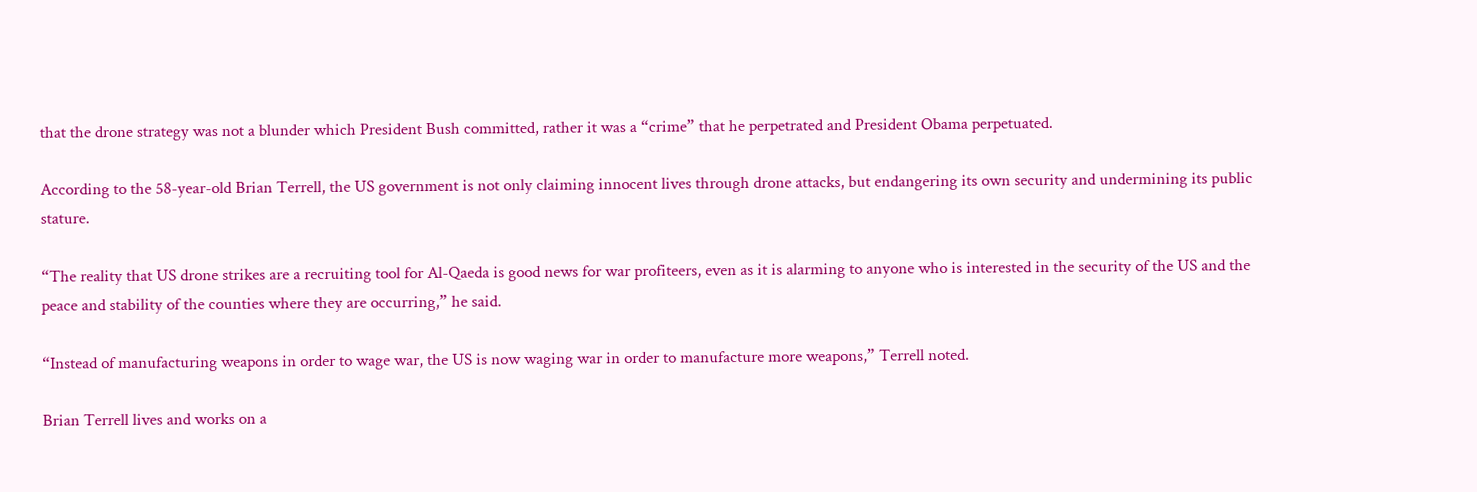that the drone strategy was not a blunder which President Bush committed, rather it was a “crime” that he perpetrated and President Obama perpetuated.

According to the 58-year-old Brian Terrell, the US government is not only claiming innocent lives through drone attacks, but endangering its own security and undermining its public stature.

“The reality that US drone strikes are a recruiting tool for Al-Qaeda is good news for war profiteers, even as it is alarming to anyone who is interested in the security of the US and the peace and stability of the counties where they are occurring,” he said.

“Instead of manufacturing weapons in order to wage war, the US is now waging war in order to manufacture more weapons,” Terrell noted.

Brian Terrell lives and works on a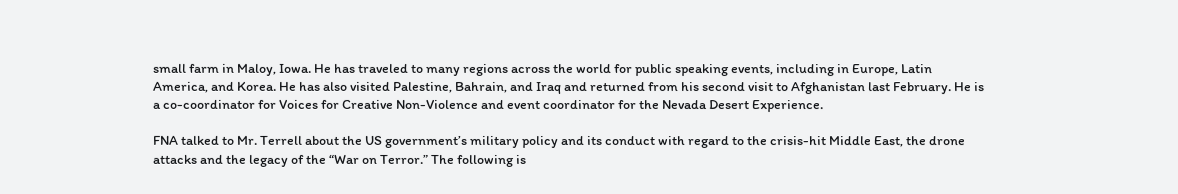small farm in Maloy, Iowa. He has traveled to many regions across the world for public speaking events, including in Europe, Latin America, and Korea. He has also visited Palestine, Bahrain, and Iraq and returned from his second visit to Afghanistan last February. He is a co-coordinator for Voices for Creative Non-Violence and event coordinator for the Nevada Desert Experience.

FNA talked to Mr. Terrell about the US government’s military policy and its conduct with regard to the crisis-hit Middle East, the drone attacks and the legacy of the “War on Terror.” The following is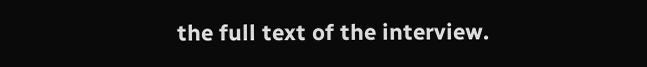the full text of the interview.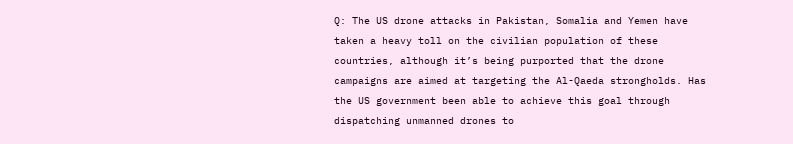Q: The US drone attacks in Pakistan, Somalia and Yemen have taken a heavy toll on the civilian population of these countries, although it’s being purported that the drone campaigns are aimed at targeting the Al-Qaeda strongholds. Has the US government been able to achieve this goal through dispatching unmanned drones to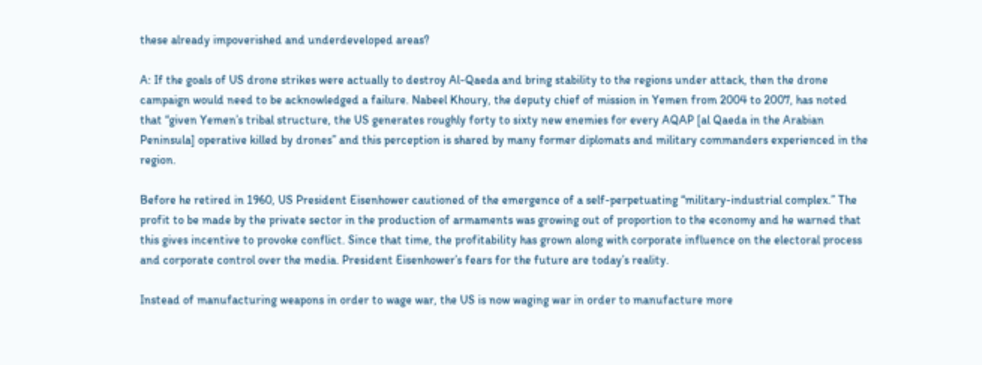these already impoverished and underdeveloped areas?

A: If the goals of US drone strikes were actually to destroy Al-Qaeda and bring stability to the regions under attack, then the drone campaign would need to be acknowledged a failure. Nabeel Khoury, the deputy chief of mission in Yemen from 2004 to 2007, has noted that “given Yemen’s tribal structure, the US generates roughly forty to sixty new enemies for every AQAP [al Qaeda in the Arabian Peninsula] operative killed by drones” and this perception is shared by many former diplomats and military commanders experienced in the region.

Before he retired in 1960, US President Eisenhower cautioned of the emergence of a self-perpetuating “military-industrial complex.” The profit to be made by the private sector in the production of armaments was growing out of proportion to the economy and he warned that this gives incentive to provoke conflict. Since that time, the profitability has grown along with corporate influence on the electoral process and corporate control over the media. President Eisenhower’s fears for the future are today’s reality.

Instead of manufacturing weapons in order to wage war, the US is now waging war in order to manufacture more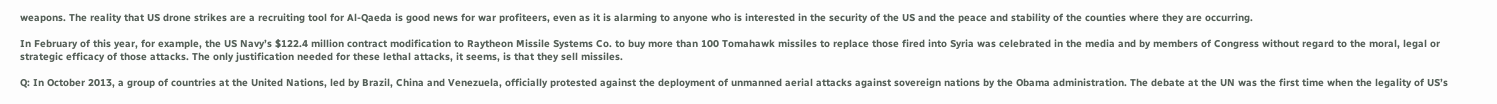weapons. The reality that US drone strikes are a recruiting tool for Al-Qaeda is good news for war profiteers, even as it is alarming to anyone who is interested in the security of the US and the peace and stability of the counties where they are occurring.

In February of this year, for example, the US Navy’s $122.4 million contract modification to Raytheon Missile Systems Co. to buy more than 100 Tomahawk missiles to replace those fired into Syria was celebrated in the media and by members of Congress without regard to the moral, legal or strategic efficacy of those attacks. The only justification needed for these lethal attacks, it seems, is that they sell missiles.

Q: In October 2013, a group of countries at the United Nations, led by Brazil, China and Venezuela, officially protested against the deployment of unmanned aerial attacks against sovereign nations by the Obama administration. The debate at the UN was the first time when the legality of US’s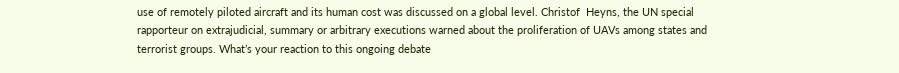use of remotely piloted aircraft and its human cost was discussed on a global level. Christof  Heyns, the UN special rapporteur on extrajudicial, summary or arbitrary executions warned about the proliferation of UAVs among states and terrorist groups. What’s your reaction to this ongoing debate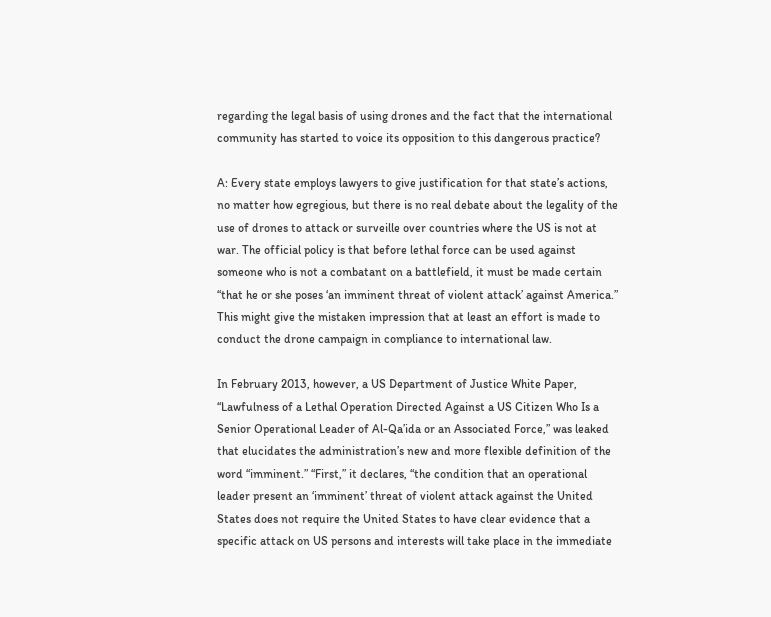regarding the legal basis of using drones and the fact that the international community has started to voice its opposition to this dangerous practice?

A: Every state employs lawyers to give justification for that state’s actions, no matter how egregious, but there is no real debate about the legality of the use of drones to attack or surveille over countries where the US is not at war. The official policy is that before lethal force can be used against someone who is not a combatant on a battlefield, it must be made certain “that he or she poses ‘an imminent threat of violent attack’ against America.” This might give the mistaken impression that at least an effort is made to conduct the drone campaign in compliance to international law.

In February 2013, however, a US Department of Justice White Paper, “Lawfulness of a Lethal Operation Directed Against a US Citizen Who Is a Senior Operational Leader of Al-Qa’ida or an Associated Force,” was leaked that elucidates the administration’s new and more flexible definition of the word “imminent.” “First,” it declares, “the condition that an operational leader present an ‘imminent’ threat of violent attack against the United States does not require the United States to have clear evidence that a specific attack on US persons and interests will take place in the immediate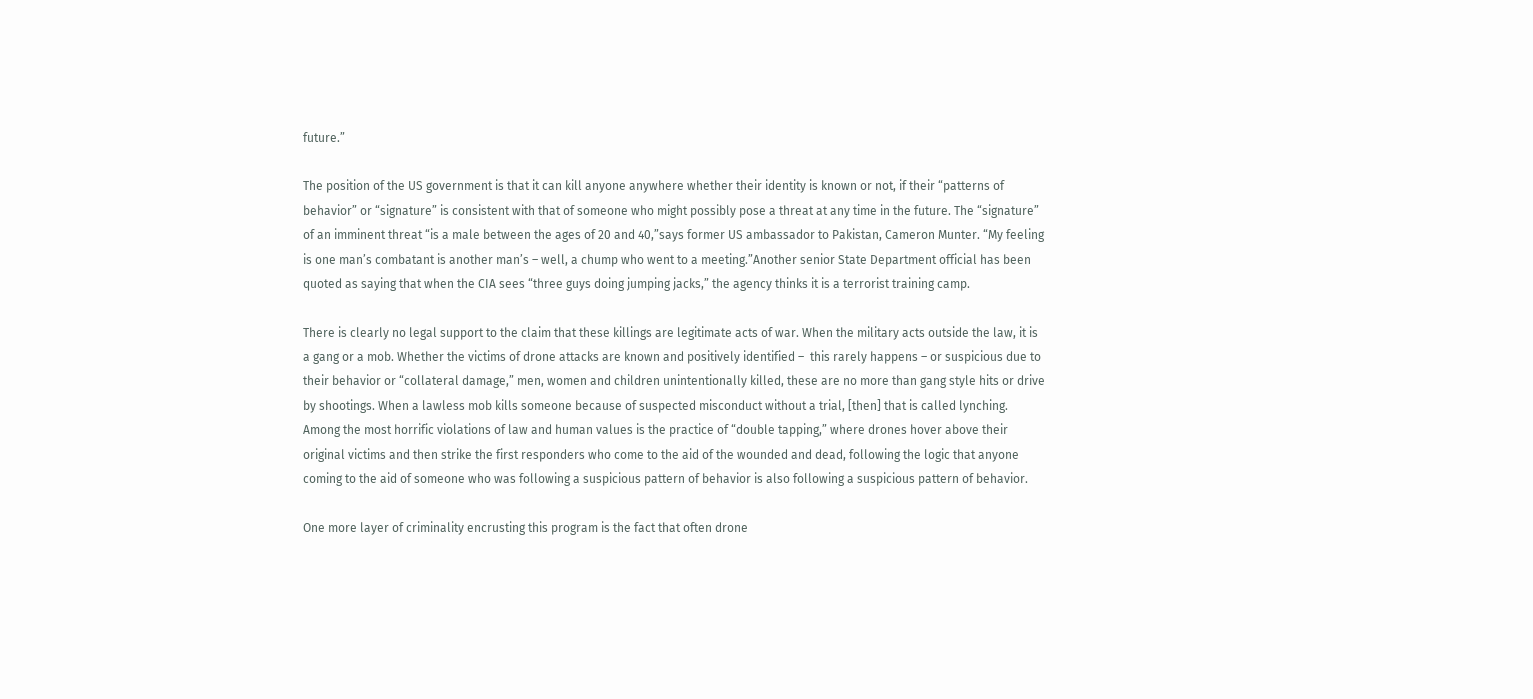future.”

The position of the US government is that it can kill anyone anywhere whether their identity is known or not, if their “patterns of behavior” or “signature” is consistent with that of someone who might possibly pose a threat at any time in the future. The “signature” of an imminent threat “is a male between the ages of 20 and 40,”says former US ambassador to Pakistan, Cameron Munter. “My feeling is one man’s combatant is another man’s – well, a chump who went to a meeting.”Another senior State Department official has been quoted as saying that when the CIA sees “three guys doing jumping jacks,” the agency thinks it is a terrorist training camp.

There is clearly no legal support to the claim that these killings are legitimate acts of war. When the military acts outside the law, it is a gang or a mob. Whether the victims of drone attacks are known and positively identified –  this rarely happens – or suspicious due to their behavior or “collateral damage,” men, women and children unintentionally killed, these are no more than gang style hits or drive by shootings. When a lawless mob kills someone because of suspected misconduct without a trial, [then] that is called lynching. Among the most horrific violations of law and human values is the practice of “double tapping,” where drones hover above their original victims and then strike the first responders who come to the aid of the wounded and dead, following the logic that anyone coming to the aid of someone who was following a suspicious pattern of behavior is also following a suspicious pattern of behavior.

One more layer of criminality encrusting this program is the fact that often drone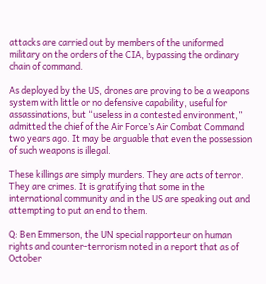attacks are carried out by members of the uniformed military on the orders of the CIA, bypassing the ordinary chain of command.

As deployed by the US, drones are proving to be a weapons system with little or no defensive capability, useful for assassinations, but “useless in a contested environment,” admitted the chief of the Air Force’s Air Combat Command two years ago. It may be arguable that even the possession of such weapons is illegal.

These killings are simply murders. They are acts of terror. They are crimes. It is gratifying that some in the international community and in the US are speaking out and attempting to put an end to them.

Q: Ben Emmerson, the UN special rapporteur on human rights and counter-terrorism noted in a report that as of October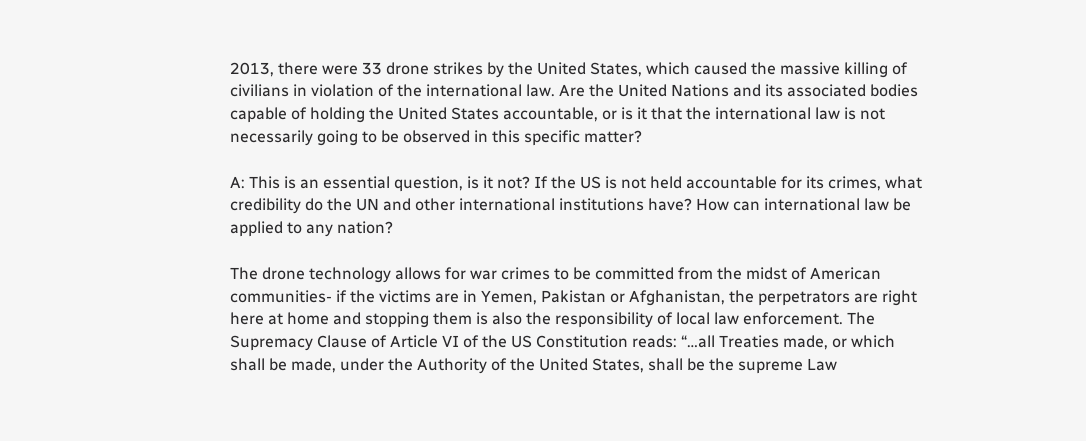2013, there were 33 drone strikes by the United States, which caused the massive killing of civilians in violation of the international law. Are the United Nations and its associated bodies capable of holding the United States accountable, or is it that the international law is not necessarily going to be observed in this specific matter?

A: This is an essential question, is it not? If the US is not held accountable for its crimes, what credibility do the UN and other international institutions have? How can international law be applied to any nation?

The drone technology allows for war crimes to be committed from the midst of American communities- if the victims are in Yemen, Pakistan or Afghanistan, the perpetrators are right here at home and stopping them is also the responsibility of local law enforcement. The Supremacy Clause of Article VI of the US Constitution reads: “…all Treaties made, or which shall be made, under the Authority of the United States, shall be the supreme Law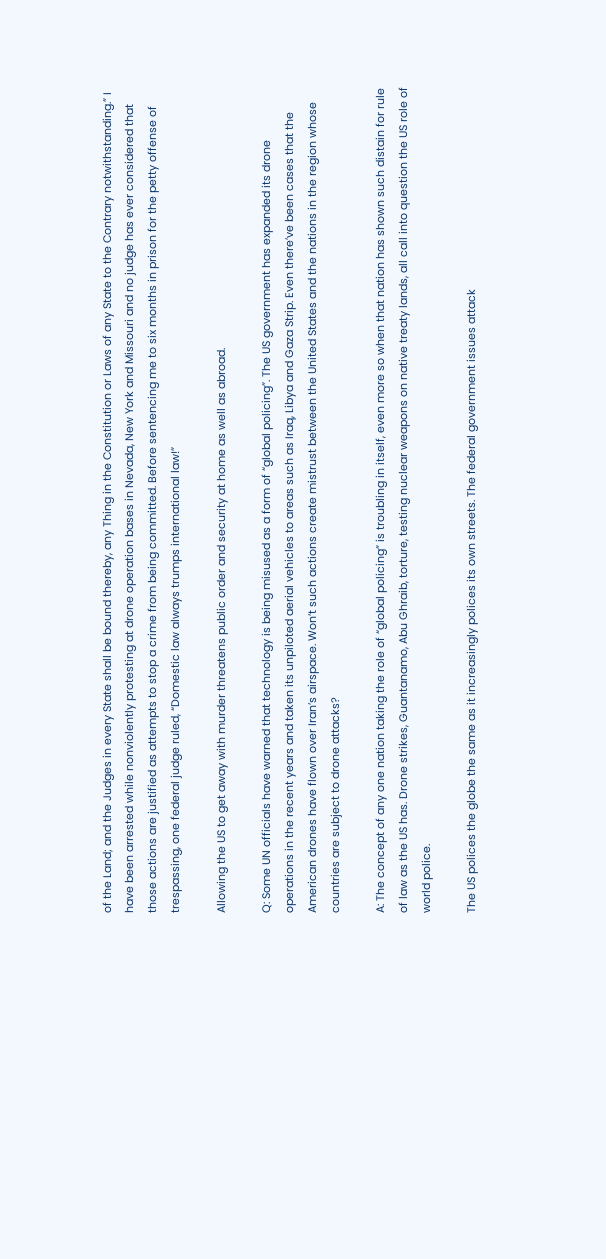of the Land; and the Judges in every State shall be bound thereby, any Thing in the Constitution or Laws of any State to the Contrary notwithstanding.” I have been arrested while nonviolently protesting at drone operation bases in Nevada, New York and Missouri and no judge has ever considered that those actions are justified as attempts to stop a crime from being committed. Before sentencing me to six months in prison for the petty offense of trespassing, one federal judge ruled, “Domestic law always trumps international law!”

Allowing the US to get away with murder threatens public order and security at home as well as abroad.

Q: Some UN officials have warned that technology is being misused as a form of “global policing”. The US government has expanded its drone operations in the recent years and taken its unpiloted aerial vehicles to areas such as Iraq, Libya and Gaza Strip. Even there’ve been cases that the American drones have flown over Iran’s airspace. Won’t such actions create mistrust between the United States and the nations in the region whose countries are subject to drone attacks?

A: The concept of any one nation taking the role of “global policing” is troubling in itself, even more so when that nation has shown such distain for rule of law as the US has. Drone strikes, Guantanamo, Abu Ghraib, torture, testing nuclear weapons on native treaty lands, all call into question the US role of world police.

The US polices the globe the same as it increasingly polices its own streets. The federal government issues attack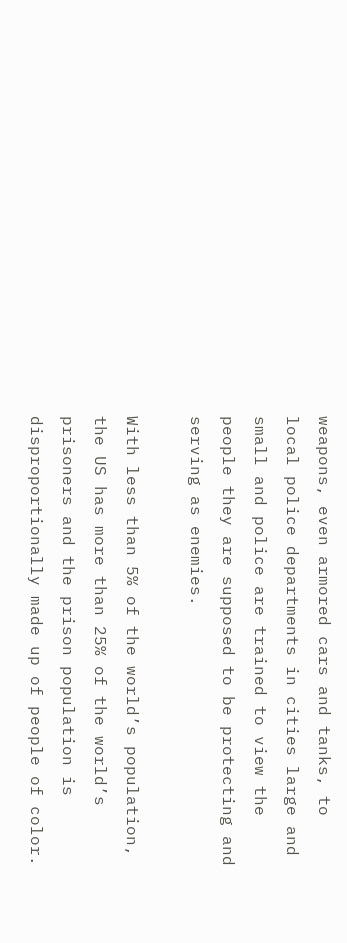weapons, even armored cars and tanks, to local police departments in cities large and small and police are trained to view the people they are supposed to be protecting and serving as enemies.

With less than 5% of the world’s population, the US has more than 25% of the world’s prisoners and the prison population is disproportionally made up of people of color.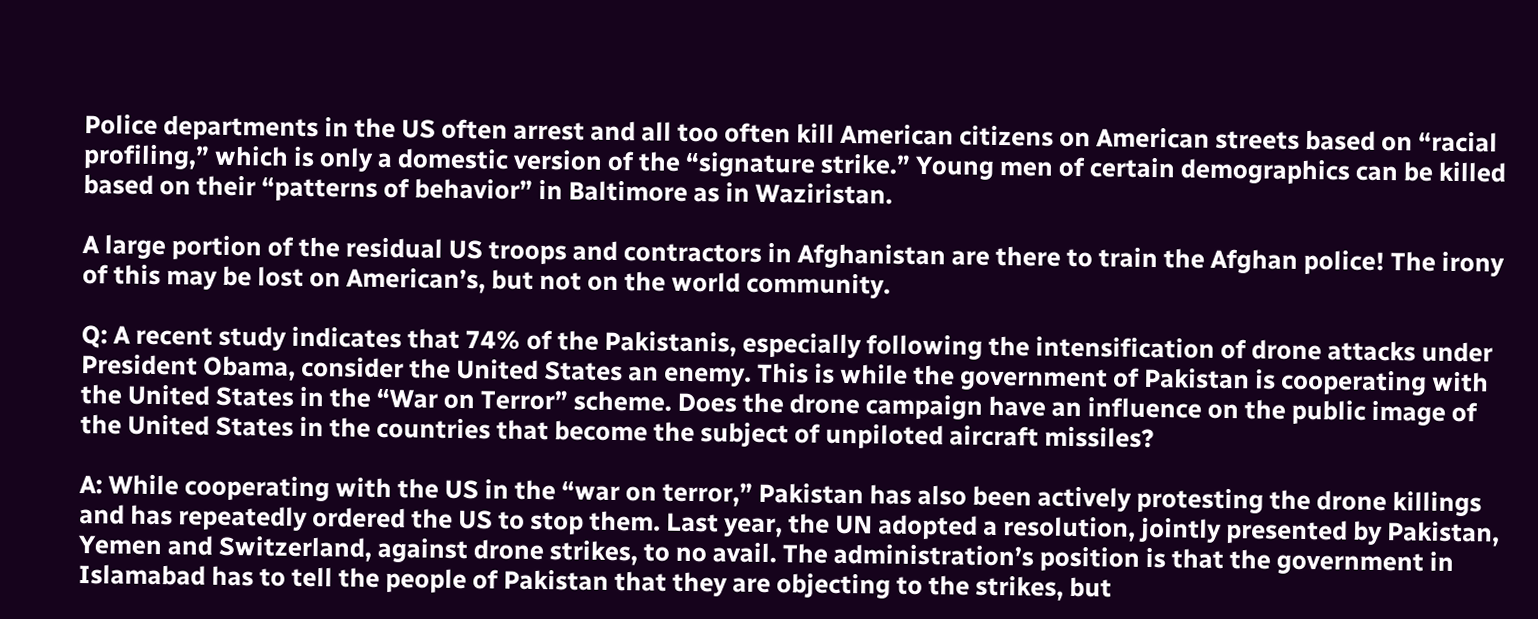Police departments in the US often arrest and all too often kill American citizens on American streets based on “racial profiling,” which is only a domestic version of the “signature strike.” Young men of certain demographics can be killed based on their “patterns of behavior” in Baltimore as in Waziristan.

A large portion of the residual US troops and contractors in Afghanistan are there to train the Afghan police! The irony of this may be lost on American’s, but not on the world community.

Q: A recent study indicates that 74% of the Pakistanis, especially following the intensification of drone attacks under President Obama, consider the United States an enemy. This is while the government of Pakistan is cooperating with the United States in the “War on Terror” scheme. Does the drone campaign have an influence on the public image of the United States in the countries that become the subject of unpiloted aircraft missiles?

A: While cooperating with the US in the “war on terror,” Pakistan has also been actively protesting the drone killings and has repeatedly ordered the US to stop them. Last year, the UN adopted a resolution, jointly presented by Pakistan, Yemen and Switzerland, against drone strikes, to no avail. The administration’s position is that the government in Islamabad has to tell the people of Pakistan that they are objecting to the strikes, but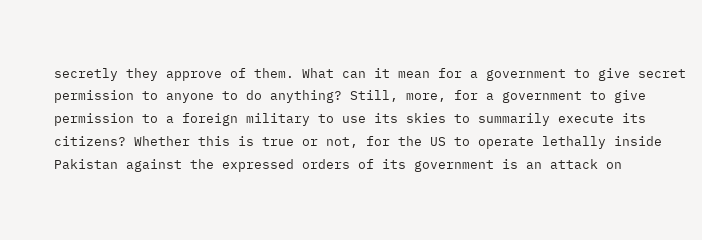secretly they approve of them. What can it mean for a government to give secret permission to anyone to do anything? Still, more, for a government to give permission to a foreign military to use its skies to summarily execute its citizens? Whether this is true or not, for the US to operate lethally inside Pakistan against the expressed orders of its government is an attack on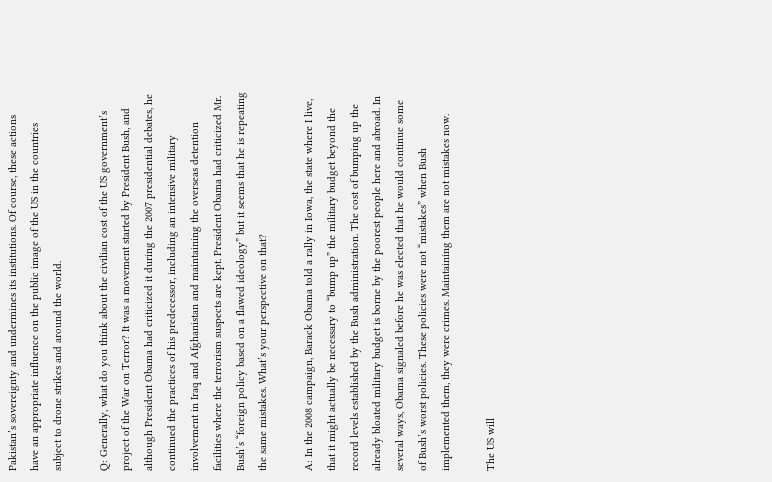Pakistan’s sovereignty and undermines its institutions. Of course, these actions have an appropriate influence on the public image of the US in the countries subject to drone strikes and around the world.

Q: Generally, what do you think about the civilian cost of the US government’s project of the War on Terror? It was a movement started by President Bush, and although President Obama had criticized it during the 2007 presidential debates, he continued the practices of his predecessor, including an intensive military involvement in Iraq and Afghanistan and maintaining the overseas detention facilities where the terrorism suspects are kept. President Obama had criticized Mr. Bush’s “foreign policy based on a flawed ideology” but it seems that he is repeating the same mistakes. What’s your perspective on that?

A: In the 2008 campaign, Barack Obama told a rally in Iowa, the state where I live, that it might actually be necessary to “bump up” the military budget beyond the record levels established by the Bush administration. The cost of bumping up the already bloated military budget is borne by the poorest people here and abroad. In several ways, Obama signaled before he was elected that he would continue some of Bush’s worst policies. These policies were not “mistakes” when Bush implemented them, they were crimes. Maintaining them are not mistakes now.

The US will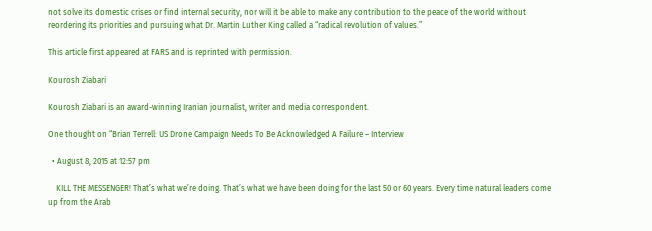not solve its domestic crises or find internal security, nor will it be able to make any contribution to the peace of the world without reordering its priorities and pursuing what Dr. Martin Luther King called a “radical revolution of values.”

This article first appeared at FARS and is reprinted with permission.

Kourosh Ziabari

Kourosh Ziabari is an award-winning Iranian journalist, writer and media correspondent.

One thought on “Brian Terrell: US Drone Campaign Needs To Be Acknowledged A Failure – Interview

  • August 8, 2015 at 12:57 pm

    KILL THE MESSENGER! That’s what we’re doing. That’s what we have been doing for the last 50 or 60 years. Every time natural leaders come up from the Arab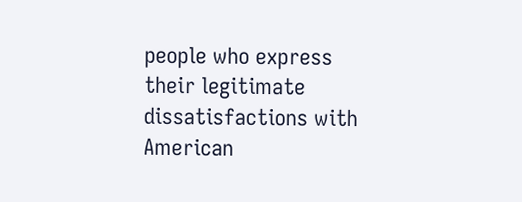people who express their legitimate dissatisfactions with American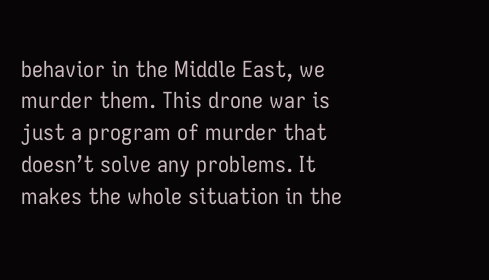behavior in the Middle East, we murder them. This drone war is just a program of murder that doesn’t solve any problems. It makes the whole situation in the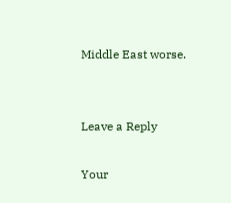Middle East worse.


Leave a Reply

Your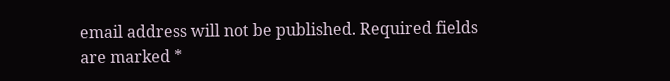email address will not be published. Required fields are marked *